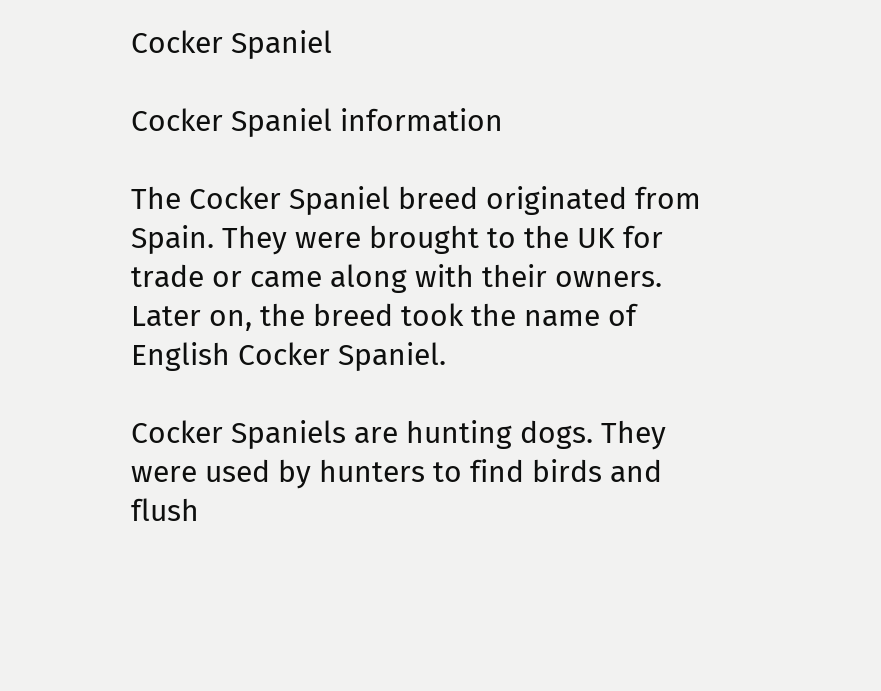Cocker Spaniel

Cocker Spaniel information

The Cocker Spaniel breed originated from Spain. They were brought to the UK for trade or came along with their owners. Later on, the breed took the name of English Cocker Spaniel.

Cocker Spaniels are hunting dogs. They were used by hunters to find birds and flush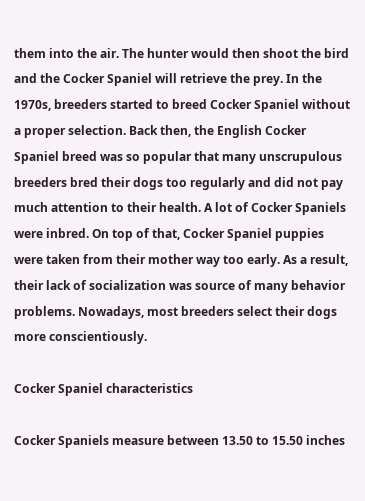them into the air. The hunter would then shoot the bird and the Cocker Spaniel will retrieve the prey. In the 1970s, breeders started to breed Cocker Spaniel without a proper selection. Back then, the English Cocker Spaniel breed was so popular that many unscrupulous breeders bred their dogs too regularly and did not pay much attention to their health. A lot of Cocker Spaniels were inbred. On top of that, Cocker Spaniel puppies were taken from their mother way too early. As a result, their lack of socialization was source of many behavior problems. Nowadays, most breeders select their dogs more conscientiously.

Cocker Spaniel characteristics

Cocker Spaniels measure between 13.50 to 15.50 inches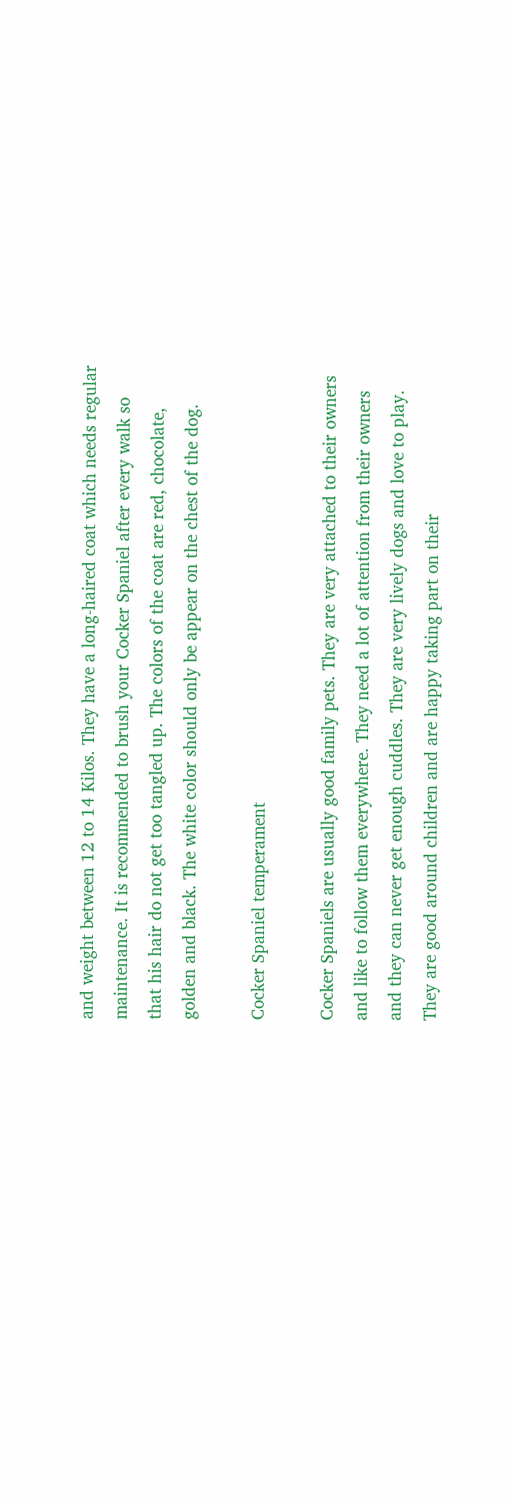and weight between 12 to 14 Kilos. They have a long-haired coat which needs regular maintenance. It is recommended to brush your Cocker Spaniel after every walk so that his hair do not get too tangled up. The colors of the coat are red, chocolate, golden and black. The white color should only be appear on the chest of the dog.

Cocker Spaniel temperament

Cocker Spaniels are usually good family pets. They are very attached to their owners and like to follow them everywhere. They need a lot of attention from their owners and they can never get enough cuddles. They are very lively dogs and love to play. They are good around children and are happy taking part on their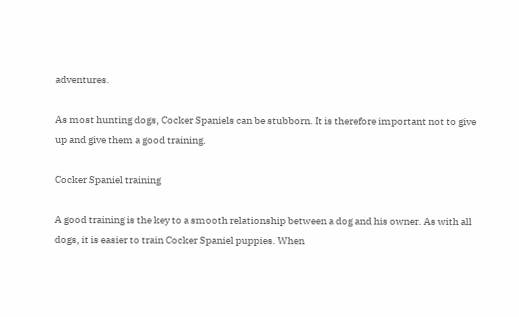adventures.

As most hunting dogs, Cocker Spaniels can be stubborn. It is therefore important not to give up and give them a good training.

Cocker Spaniel training

A good training is the key to a smooth relationship between a dog and his owner. As with all dogs, it is easier to train Cocker Spaniel puppies. When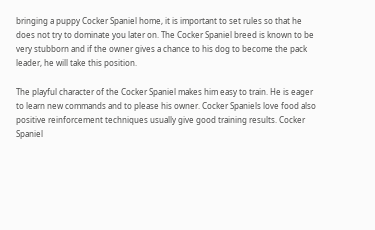bringing a puppy Cocker Spaniel home, it is important to set rules so that he does not try to dominate you later on. The Cocker Spaniel breed is known to be very stubborn and if the owner gives a chance to his dog to become the pack leader, he will take this position.

The playful character of the Cocker Spaniel makes him easy to train. He is eager to learn new commands and to please his owner. Cocker Spaniels love food also positive reinforcement techniques usually give good training results. Cocker Spaniel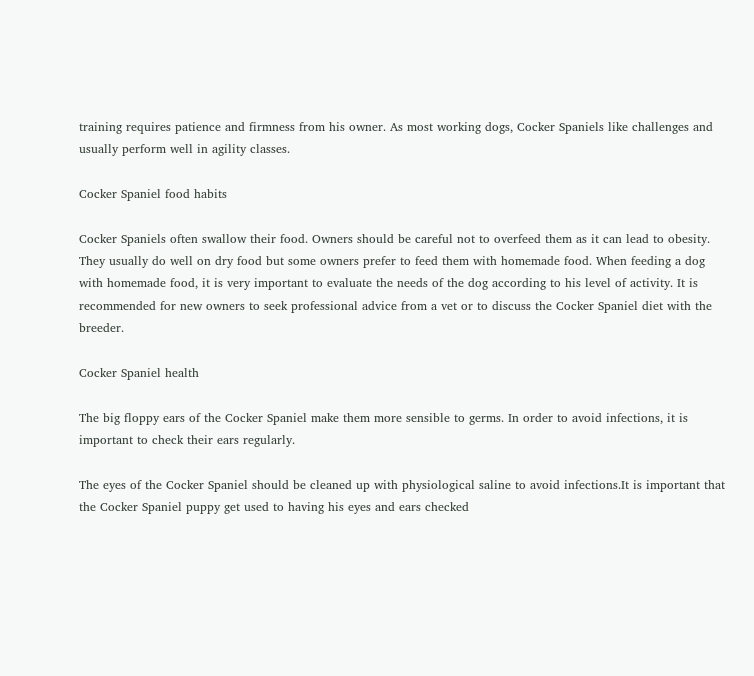training requires patience and firmness from his owner. As most working dogs, Cocker Spaniels like challenges and usually perform well in agility classes.

Cocker Spaniel food habits

Cocker Spaniels often swallow their food. Owners should be careful not to overfeed them as it can lead to obesity. They usually do well on dry food but some owners prefer to feed them with homemade food. When feeding a dog with homemade food, it is very important to evaluate the needs of the dog according to his level of activity. It is recommended for new owners to seek professional advice from a vet or to discuss the Cocker Spaniel diet with the breeder.

Cocker Spaniel health

The big floppy ears of the Cocker Spaniel make them more sensible to germs. In order to avoid infections, it is important to check their ears regularly.

The eyes of the Cocker Spaniel should be cleaned up with physiological saline to avoid infections.It is important that the Cocker Spaniel puppy get used to having his eyes and ears checked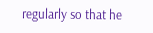regularly so that he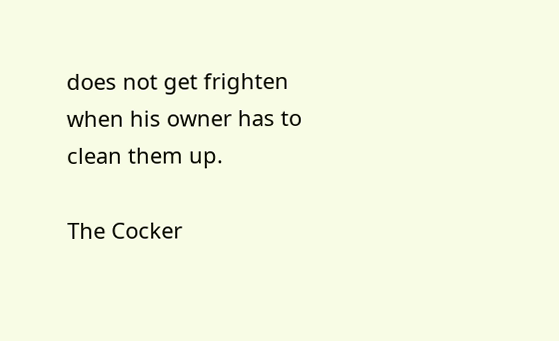does not get frighten when his owner has to clean them up.

The Cocker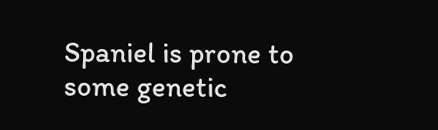Spaniel is prone to some genetic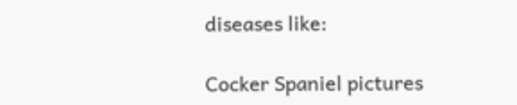diseases like:

Cocker Spaniel pictures